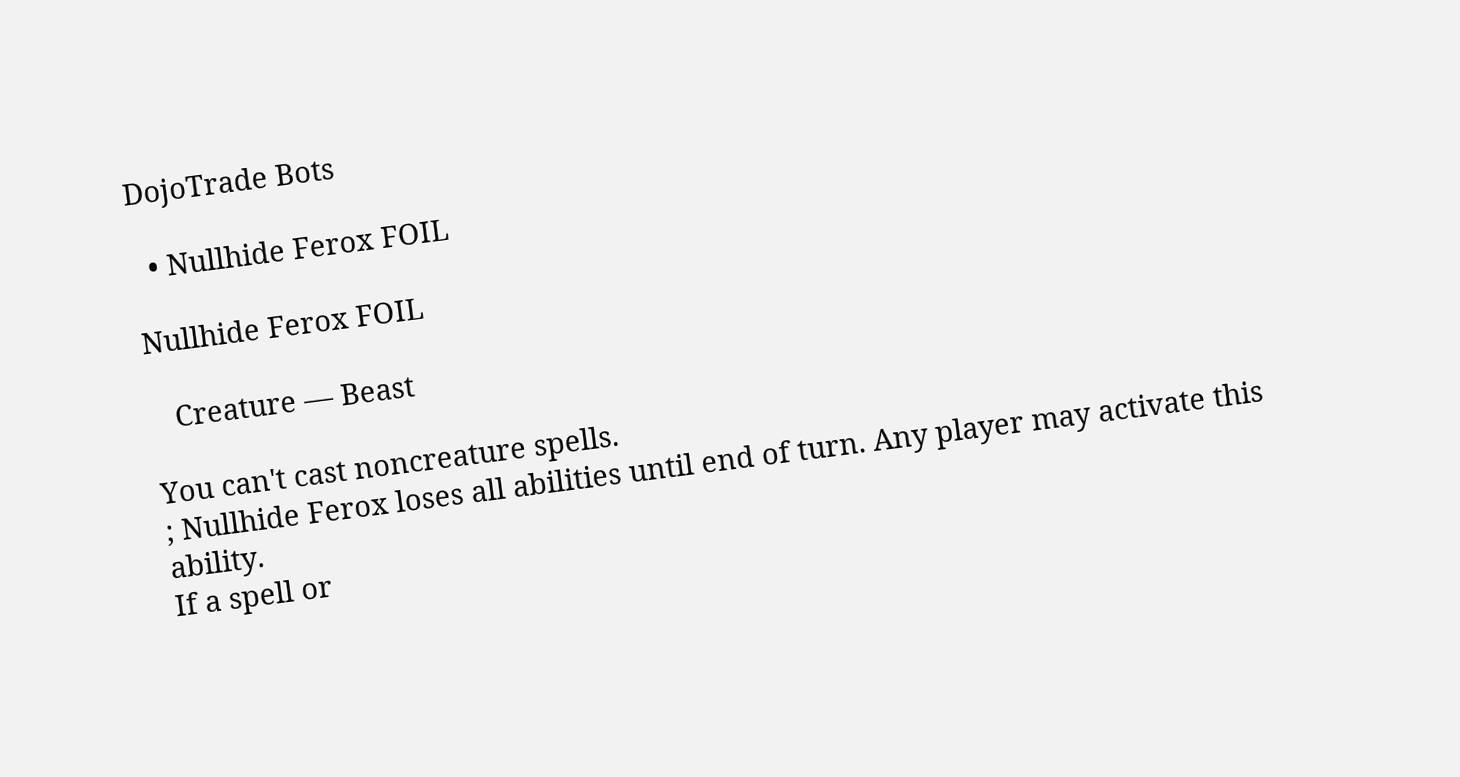DojoTrade Bots

  • Nullhide Ferox FOIL

Nullhide Ferox FOIL

   Creature — Beast

You can't cast noncreature spells.
; Nullhide Ferox loses all abilities until end of turn. Any player may activate this ability.
If a spell or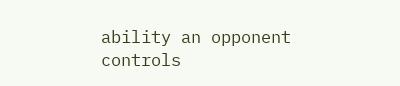ability an opponent controls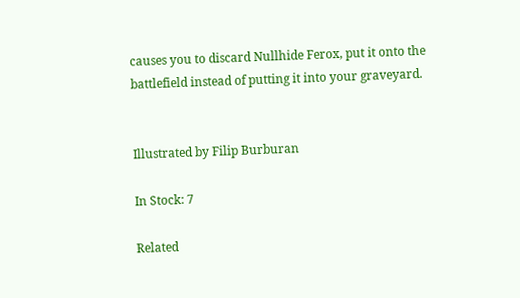causes you to discard Nullhide Ferox, put it onto the battlefield instead of putting it into your graveyard.


Illustrated by Filip Burburan

In Stock: 7

Related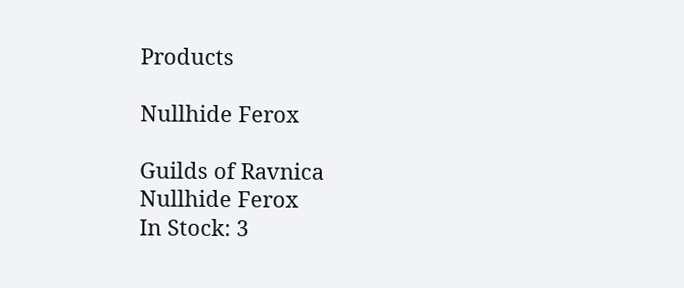Products

Nullhide Ferox

Guilds of Ravnica
Nullhide Ferox
In Stock: 3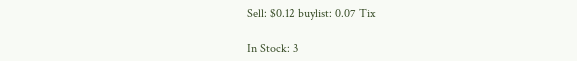Sell: $0.12 buylist: 0.07 Tix

In Stock: 3